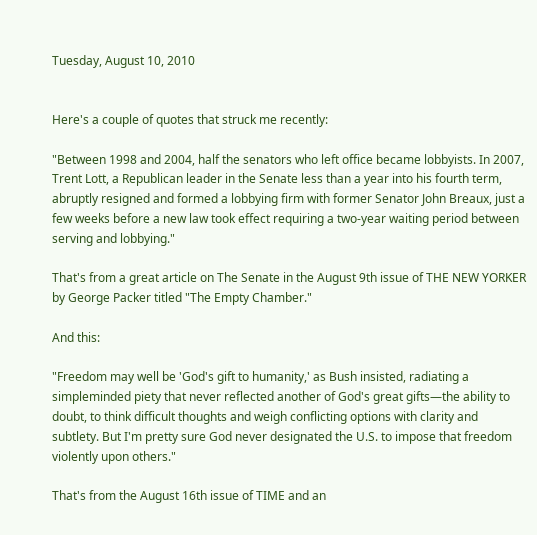Tuesday, August 10, 2010


Here's a couple of quotes that struck me recently:

"Between 1998 and 2004, half the senators who left office became lobbyists. In 2007, Trent Lott, a Republican leader in the Senate less than a year into his fourth term, abruptly resigned and formed a lobbying firm with former Senator John Breaux, just a few weeks before a new law took effect requiring a two-year waiting period between serving and lobbying."

That's from a great article on The Senate in the August 9th issue of THE NEW YORKER by George Packer titled "The Empty Chamber."

And this:

"Freedom may well be 'God's gift to humanity,' as Bush insisted, radiating a simpleminded piety that never reflected another of God's great gifts—the ability to doubt, to think difficult thoughts and weigh conflicting options with clarity and subtlety. But I'm pretty sure God never designated the U.S. to impose that freedom violently upon others."

That's from the August 16th issue of TIME and an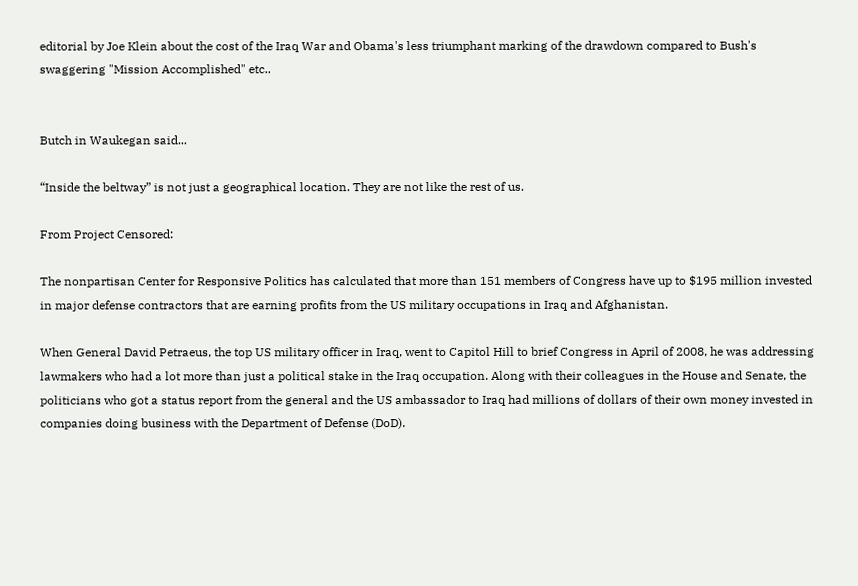editorial by Joe Klein about the cost of the Iraq War and Obama's less triumphant marking of the drawdown compared to Bush's swaggering "Mission Accomplished" etc..


Butch in Waukegan said...

“Inside the beltway” is not just a geographical location. They are not like the rest of us.

From Project Censored:

The nonpartisan Center for Responsive Politics has calculated that more than 151 members of Congress have up to $195 million invested in major defense contractors that are earning profits from the US military occupations in Iraq and Afghanistan.

When General David Petraeus, the top US military officer in Iraq, went to Capitol Hill to brief Congress in April of 2008, he was addressing lawmakers who had a lot more than just a political stake in the Iraq occupation. Along with their colleagues in the House and Senate, the politicians who got a status report from the general and the US ambassador to Iraq had millions of dollars of their own money invested in companies doing business with the Department of Defense (DoD).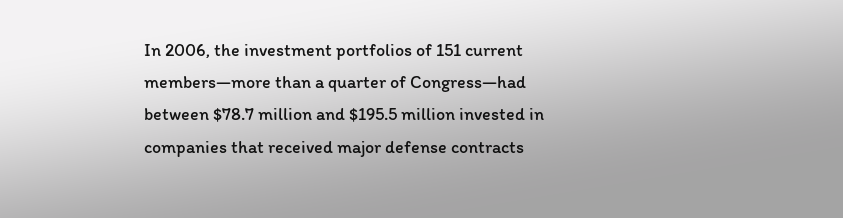In 2006, the investment portfolios of 151 current members—more than a quarter of Congress—had between $78.7 million and $195.5 million invested in companies that received major defense contracts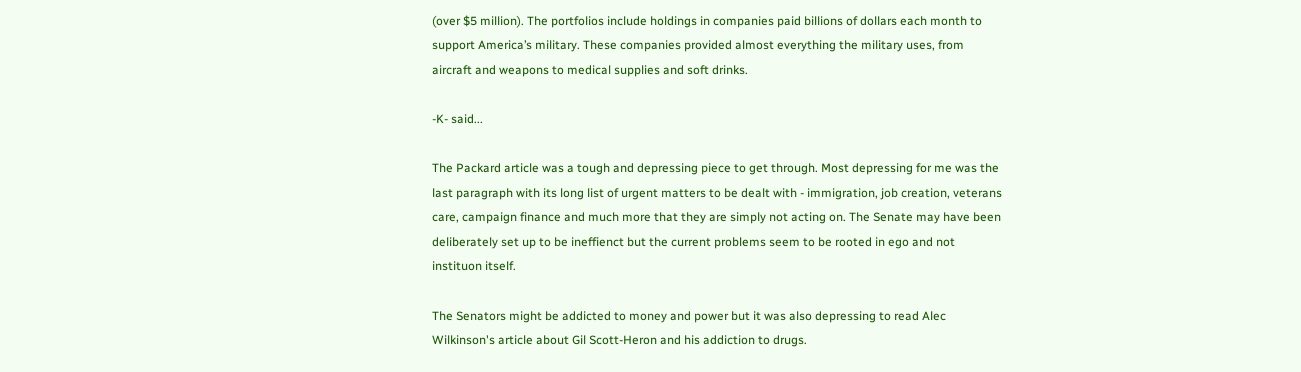(over $5 million). The portfolios include holdings in companies paid billions of dollars each month to support America’s military. These companies provided almost everything the military uses, from aircraft and weapons to medical supplies and soft drinks.

-K- said...

The Packard article was a tough and depressing piece to get through. Most depressing for me was the last paragraph with its long list of urgent matters to be dealt with - immigration, job creation, veterans care, campaign finance and much more that they are simply not acting on. The Senate may have been deliberately set up to be ineffienct but the current problems seem to be rooted in ego and not instituon itself.

The Senators might be addicted to money and power but it was also depressing to read Alec Wilkinson's article about Gil Scott-Heron and his addiction to drugs.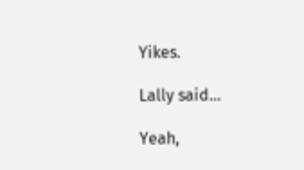Yikes.

Lally said...

Yeah,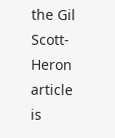the Gil Scott-Heron article is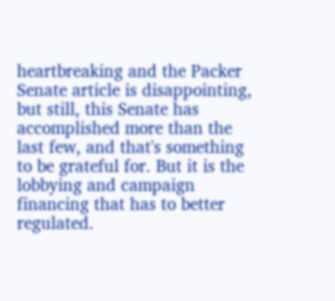heartbreaking and the Packer Senate article is disappointing, but still, this Senate has accomplished more than the last few, and that's something to be grateful for. But it is the lobbying and campaign financing that has to better regulated.